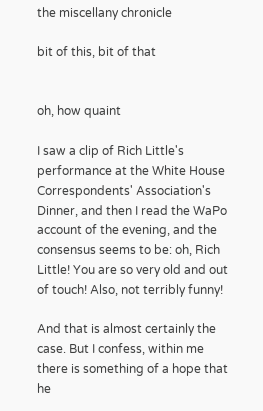the miscellany chronicle

bit of this, bit of that


oh, how quaint

I saw a clip of Rich Little's performance at the White House Correspondents' Association's Dinner, and then I read the WaPo account of the evening, and the consensus seems to be: oh, Rich Little! You are so very old and out of touch! Also, not terribly funny!

And that is almost certainly the case. But I confess, within me there is something of a hope that he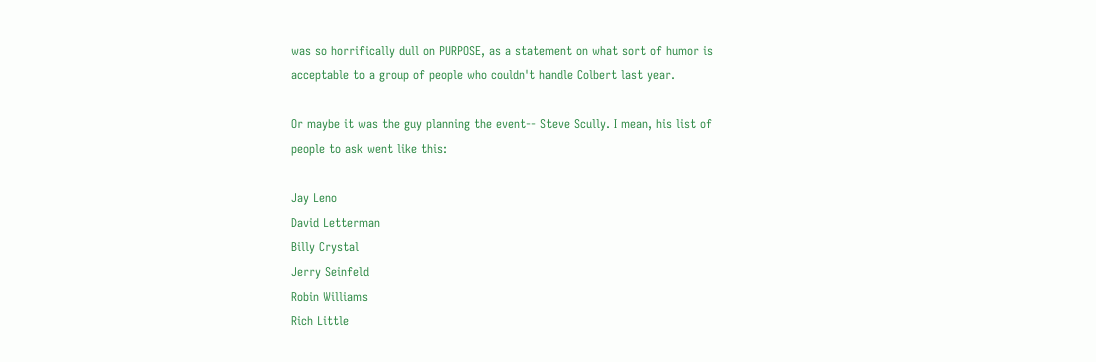was so horrifically dull on PURPOSE, as a statement on what sort of humor is acceptable to a group of people who couldn't handle Colbert last year.

Or maybe it was the guy planning the event-- Steve Scully. I mean, his list of people to ask went like this:

Jay Leno
David Letterman
Billy Crystal
Jerry Seinfeld
Robin Williams
Rich Little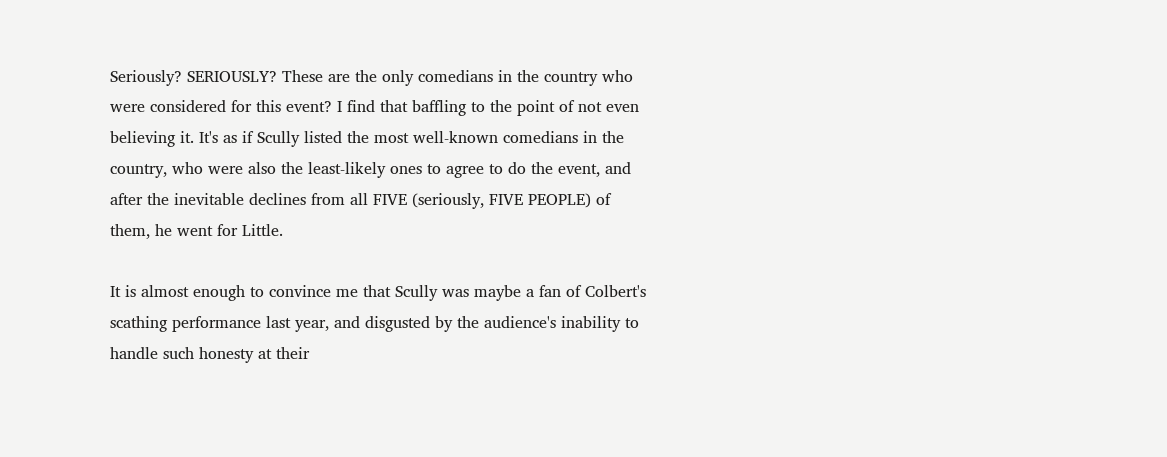Seriously? SERIOUSLY? These are the only comedians in the country who were considered for this event? I find that baffling to the point of not even believing it. It's as if Scully listed the most well-known comedians in the country, who were also the least-likely ones to agree to do the event, and after the inevitable declines from all FIVE (seriously, FIVE PEOPLE) of them, he went for Little.

It is almost enough to convince me that Scully was maybe a fan of Colbert's scathing performance last year, and disgusted by the audience's inability to handle such honesty at their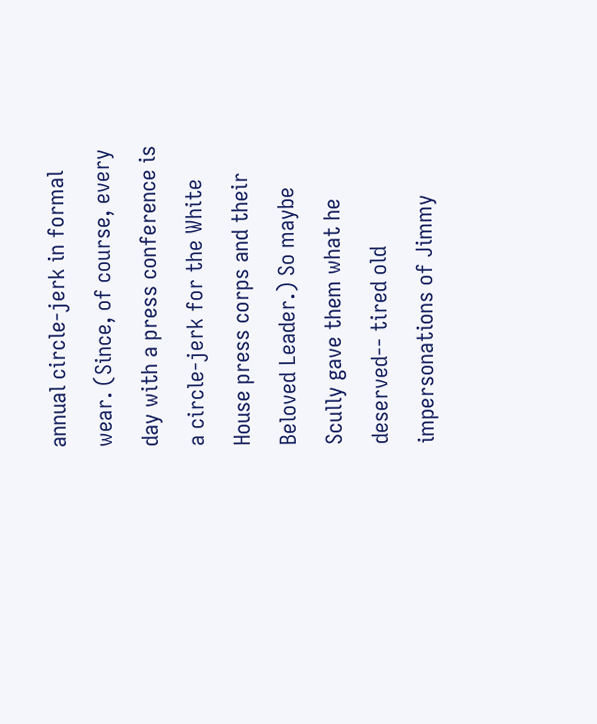annual circle-jerk in formal wear. (Since, of course, every day with a press conference is a circle-jerk for the White House press corps and their Beloved Leader.) So maybe Scully gave them what he deserved-- tired old impersonations of Jimmy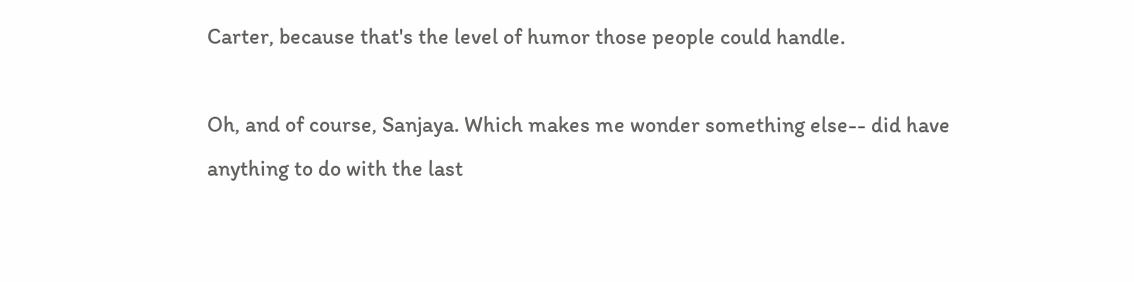Carter, because that's the level of humor those people could handle.

Oh, and of course, Sanjaya. Which makes me wonder something else-- did have anything to do with the last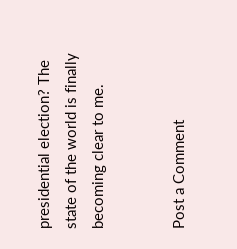presidential election? The state of the world is finally becoming clear to me.


Post a Comment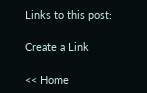Links to this post:

Create a Link

<< Home